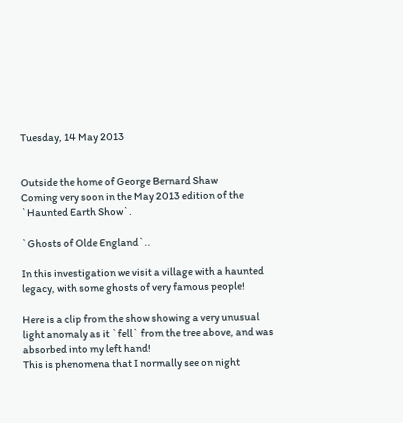Tuesday, 14 May 2013


Outside the home of George Bernard Shaw
Coming very soon in the May 2013 edition of the `Haunted Earth Show`.

`Ghosts of Olde England`..

In this investigation we visit a village with a haunted legacy, with some ghosts of very famous people!

Here is a clip from the show showing a very unusual light anomaly as it `fell` from the tree above, and was absorbed into my left hand!
This is phenomena that I normally see on night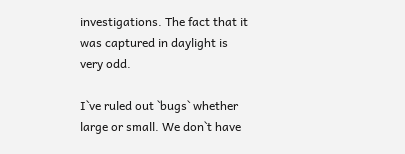investigations. The fact that it was captured in daylight is very odd.

I`ve ruled out `bugs` whether large or small. We don`t have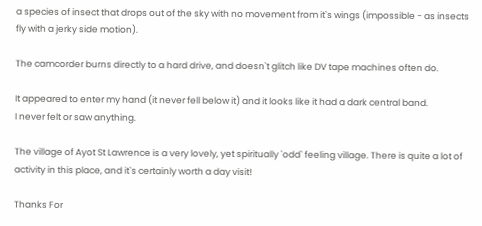a species of insect that drops out of the sky with no movement from it`s wings (impossible - as insects fly with a jerky side motion).

The camcorder burns directly to a hard drive, and doesn`t glitch like DV tape machines often do.

It appeared to enter my hand (it never fell below it) and it looks like it had a dark central band.
I never felt or saw anything.

The village of Ayot St Lawrence is a very lovely, yet spiritually `odd` feeling village. There is quite a lot of activity in this place, and it`s certainly worth a day visit!

Thanks For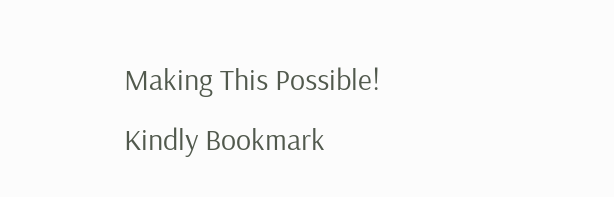Making This Possible! Kindly Bookmark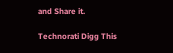and Share it.

Technorati Digg This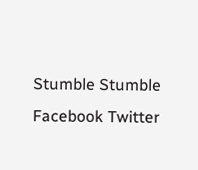Stumble Stumble Facebook Twitter